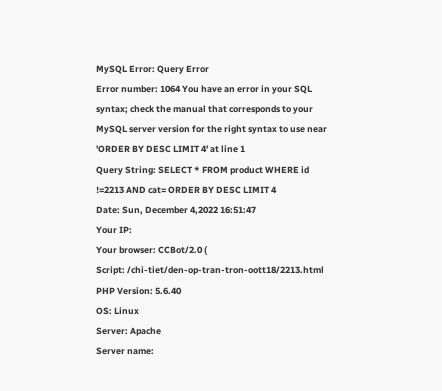MySQL Error: Query Error
Error number: 1064 You have an error in your SQL syntax; check the manual that corresponds to your MySQL server version for the right syntax to use near 'ORDER BY DESC LIMIT 4' at line 1
Query String: SELECT * FROM product WHERE id !=2213 AND cat= ORDER BY DESC LIMIT 4
Date: Sun, December 4,2022 16:51:47
Your IP:
Your browser: CCBot/2.0 (
Script: /chi-tiet/den-op-tran-tron-oott18/2213.html
PHP Version: 5.6.40
OS: Linux
Server: Apache
Server name: